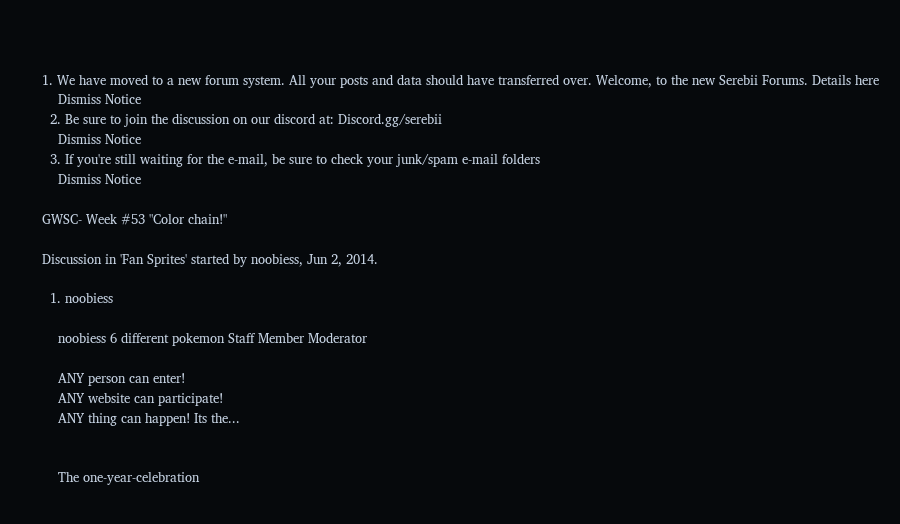1. We have moved to a new forum system. All your posts and data should have transferred over. Welcome, to the new Serebii Forums. Details here
    Dismiss Notice
  2. Be sure to join the discussion on our discord at: Discord.gg/serebii
    Dismiss Notice
  3. If you're still waiting for the e-mail, be sure to check your junk/spam e-mail folders
    Dismiss Notice

GWSC- Week #53 "Color chain!"

Discussion in 'Fan Sprites' started by noobiess, Jun 2, 2014.

  1. noobiess

    noobiess 6 different pokemon Staff Member Moderator

    ANY person can enter!
    ANY website can participate!
    ANY thing can happen! Its the...


    The one-year-celebration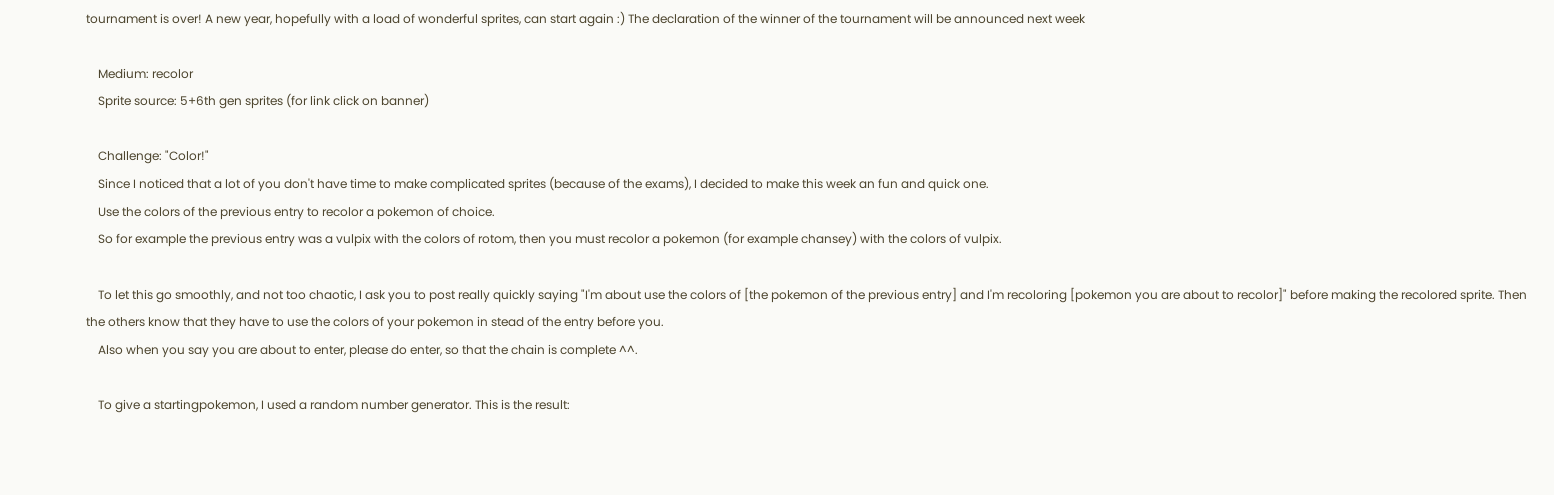tournament is over! A new year, hopefully with a load of wonderful sprites, can start again :) The declaration of the winner of the tournament will be announced next week

    Medium: recolor
    Sprite source: 5+6th gen sprites (for link click on banner)

    Challenge: "Color!"
    Since I noticed that a lot of you don't have time to make complicated sprites (because of the exams), I decided to make this week an fun and quick one.
    Use the colors of the previous entry to recolor a pokemon of choice.
    So for example the previous entry was a vulpix with the colors of rotom, then you must recolor a pokemon (for example chansey) with the colors of vulpix.

    To let this go smoothly, and not too chaotic, I ask you to post really quickly saying "I'm about use the colors of [the pokemon of the previous entry] and I'm recoloring [pokemon you are about to recolor]" before making the recolored sprite. Then the others know that they have to use the colors of your pokemon in stead of the entry before you.
    Also when you say you are about to enter, please do enter, so that the chain is complete ^^.

    To give a startingpokemon, I used a random number generator. This is the result: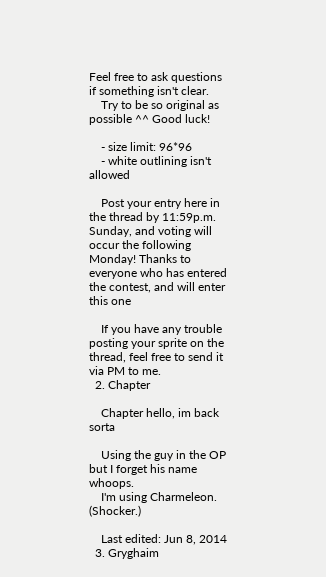Feel free to ask questions if something isn't clear.
    Try to be so original as possible ^^ Good luck!

    - size limit: 96*96
    - white outlining isn't allowed

    Post your entry here in the thread by 11:59p.m. Sunday, and voting will occur the following Monday! Thanks to everyone who has entered the contest, and will enter this one

    If you have any trouble posting your sprite on the thread, feel free to send it via PM to me.
  2. Chapter

    Chapter hello, im back sorta

    Using the guy in the OP but I forget his name whoops.
    I'm using Charmeleon. (Shocker.)

    Last edited: Jun 8, 2014
  3. Gryghaim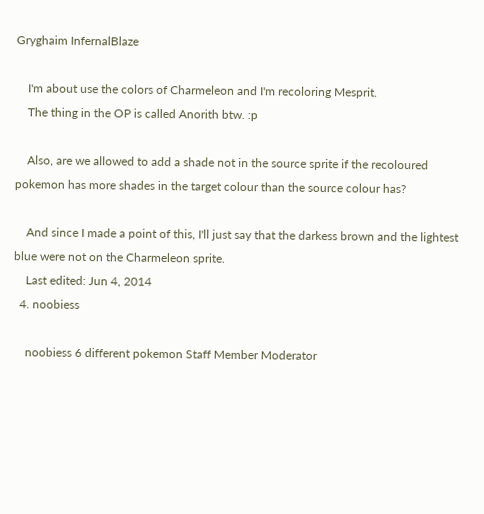Gryghaim InfernalBlaze

    I'm about use the colors of Charmeleon and I'm recoloring Mesprit.
    The thing in the OP is called Anorith btw. :p

    Also, are we allowed to add a shade not in the source sprite if the recoloured pokemon has more shades in the target colour than the source colour has?

    And since I made a point of this, I'll just say that the darkess brown and the lightest blue were not on the Charmeleon sprite.
    Last edited: Jun 4, 2014
  4. noobiess

    noobiess 6 different pokemon Staff Member Moderator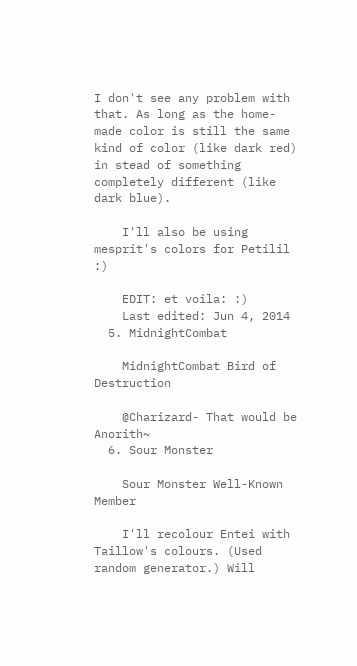I don't see any problem with that. As long as the home-made color is still the same kind of color (like dark red) in stead of something completely different (like dark blue).

    I'll also be using mesprit's colors for Petilil :)

    EDIT: et voila: :)
    Last edited: Jun 4, 2014
  5. MidnightCombat

    MidnightCombat Bird of Destruction

    @Charizard- That would be Anorith~
  6. Sour Monster

    Sour Monster Well-Known Member

    I'll recolour Entei with Taillow's colours. (Used random generator.) Will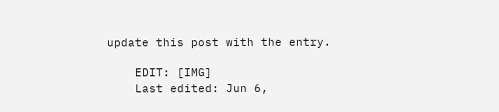update this post with the entry.

    EDIT: [IMG]
    Last edited: Jun 6,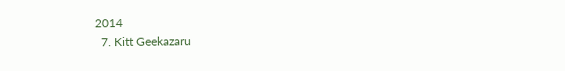2014
  7. Kitt Geekazaru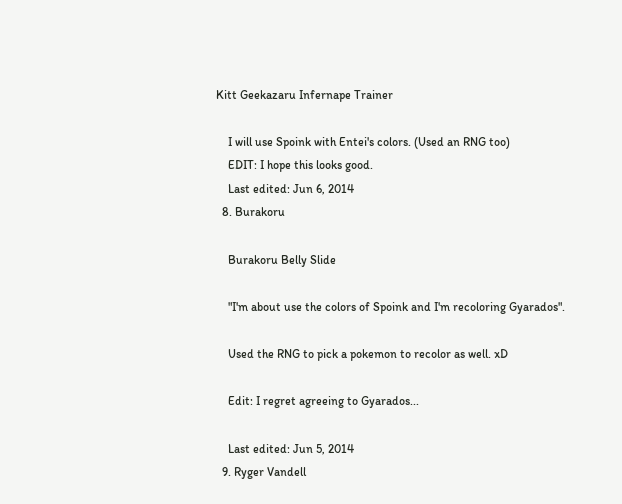Kitt Geekazaru Infernape Trainer

    I will use Spoink with Entei's colors. (Used an RNG too)
    EDIT: I hope this looks good.
    Last edited: Jun 6, 2014
  8. Burakoru

    Burakoru Belly Slide

    "I'm about use the colors of Spoink and I'm recoloring Gyarados".

    Used the RNG to pick a pokemon to recolor as well. xD

    Edit: I regret agreeing to Gyarados...

    Last edited: Jun 5, 2014
  9. Ryger Vandell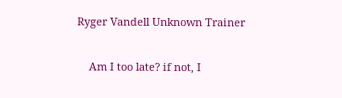Ryger Vandell Unknown Trainer

    Am I too late? if not, I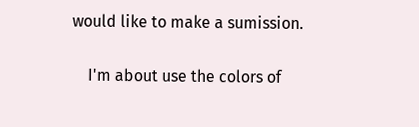would like to make a sumission.

    I'm about use the colors of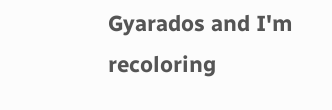Gyarados and I'm recoloring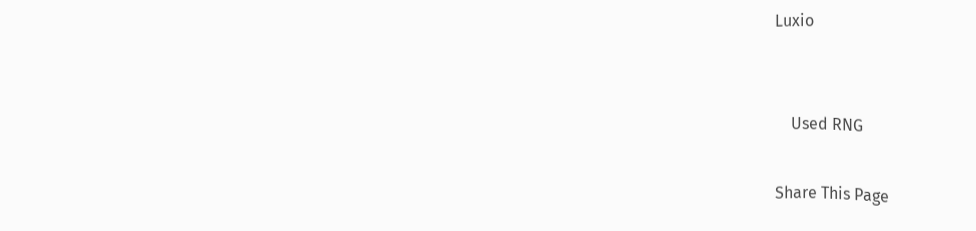Luxio


    Used RNG

Share This Page